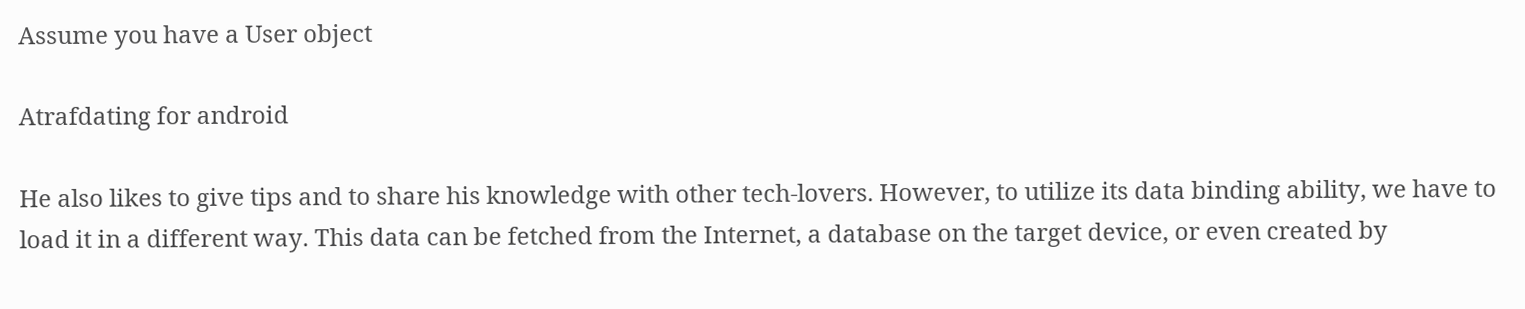Assume you have a User object

Atrafdating for android

He also likes to give tips and to share his knowledge with other tech-lovers. However, to utilize its data binding ability, we have to load it in a different way. This data can be fetched from the Internet, a database on the target device, or even created by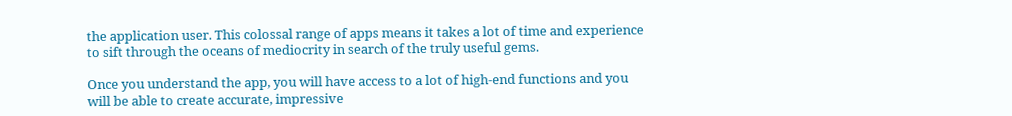the application user. This colossal range of apps means it takes a lot of time and experience to sift through the oceans of mediocrity in search of the truly useful gems.

Once you understand the app, you will have access to a lot of high-end functions and you will be able to create accurate, impressive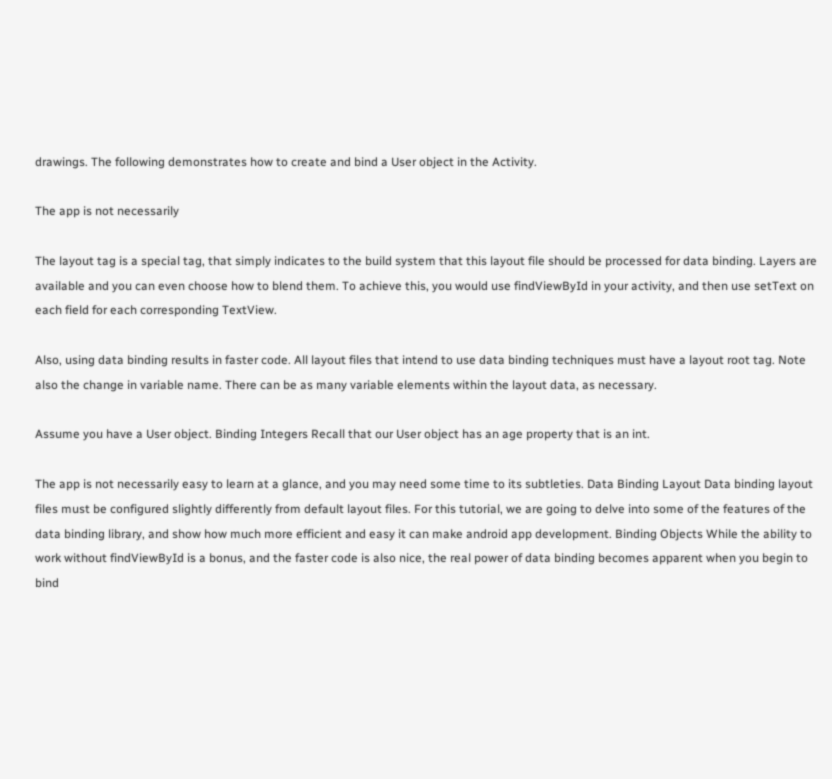drawings. The following demonstrates how to create and bind a User object in the Activity.

The app is not necessarily

The layout tag is a special tag, that simply indicates to the build system that this layout file should be processed for data binding. Layers are available and you can even choose how to blend them. To achieve this, you would use findViewById in your activity, and then use setText on each field for each corresponding TextView.

Also, using data binding results in faster code. All layout files that intend to use data binding techniques must have a layout root tag. Note also the change in variable name. There can be as many variable elements within the layout data, as necessary.

Assume you have a User object. Binding Integers Recall that our User object has an age property that is an int.

The app is not necessarily easy to learn at a glance, and you may need some time to its subtleties. Data Binding Layout Data binding layout files must be configured slightly differently from default layout files. For this tutorial, we are going to delve into some of the features of the data binding library, and show how much more efficient and easy it can make android app development. Binding Objects While the ability to work without findViewById is a bonus, and the faster code is also nice, the real power of data binding becomes apparent when you begin to bind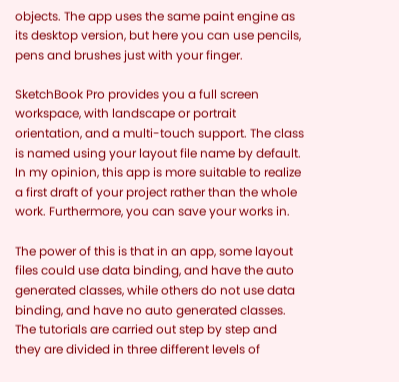objects. The app uses the same paint engine as its desktop version, but here you can use pencils, pens and brushes just with your finger.

SketchBook Pro provides you a full screen workspace, with landscape or portrait orientation, and a multi-touch support. The class is named using your layout file name by default. In my opinion, this app is more suitable to realize a first draft of your project rather than the whole work. Furthermore, you can save your works in.

The power of this is that in an app, some layout files could use data binding, and have the auto generated classes, while others do not use data binding, and have no auto generated classes. The tutorials are carried out step by step and they are divided in three different levels of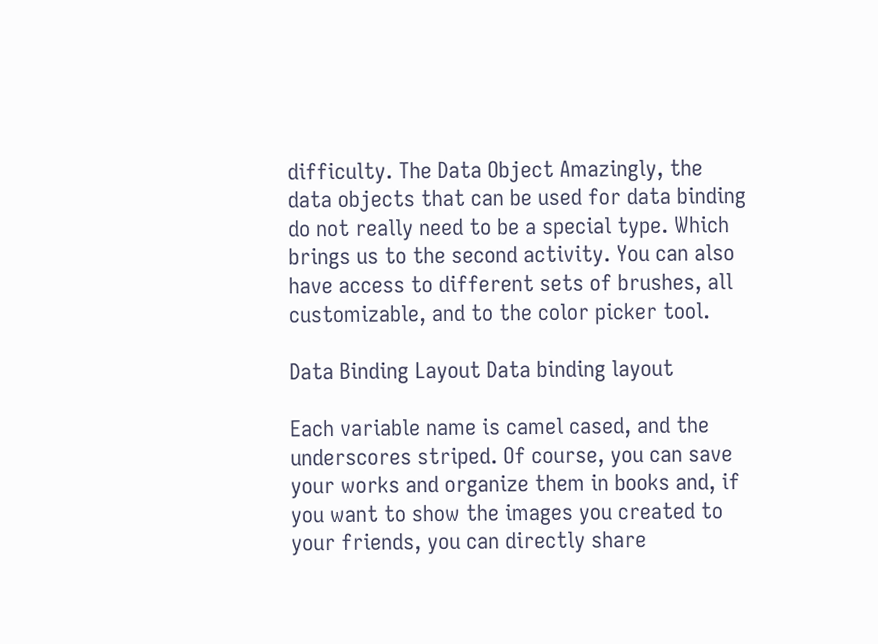difficulty. The Data Object Amazingly, the data objects that can be used for data binding do not really need to be a special type. Which brings us to the second activity. You can also have access to different sets of brushes, all customizable, and to the color picker tool.

Data Binding Layout Data binding layout

Each variable name is camel cased, and the underscores striped. Of course, you can save your works and organize them in books and, if you want to show the images you created to your friends, you can directly share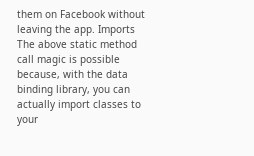them on Facebook without leaving the app. Imports The above static method call magic is possible because, with the data binding library, you can actually import classes to your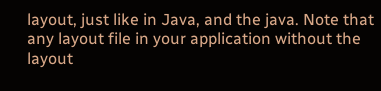layout, just like in Java, and the java. Note that any layout file in your application without the layout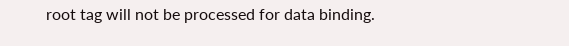root tag will not be processed for data binding.